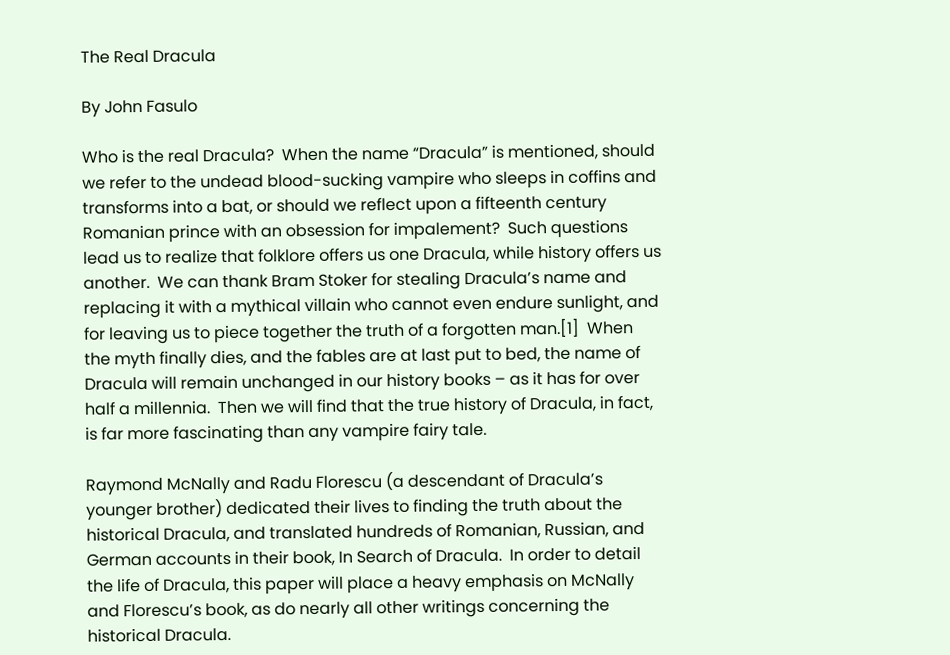The Real Dracula

By John Fasulo

Who is the real Dracula?  When the name “Dracula” is mentioned, should we refer to the undead blood-sucking vampire who sleeps in coffins and transforms into a bat, or should we reflect upon a fifteenth century Romanian prince with an obsession for impalement?  Such questions lead us to realize that folklore offers us one Dracula, while history offers us another.  We can thank Bram Stoker for stealing Dracula’s name and replacing it with a mythical villain who cannot even endure sunlight, and for leaving us to piece together the truth of a forgotten man.[1]  When the myth finally dies, and the fables are at last put to bed, the name of Dracula will remain unchanged in our history books – as it has for over half a millennia.  Then we will find that the true history of Dracula, in fact, is far more fascinating than any vampire fairy tale.

Raymond McNally and Radu Florescu (a descendant of Dracula’s younger brother) dedicated their lives to finding the truth about the historical Dracula, and translated hundreds of Romanian, Russian, and German accounts in their book, In Search of Dracula.  In order to detail the life of Dracula, this paper will place a heavy emphasis on McNally and Florescu’s book, as do nearly all other writings concerning the historical Dracula.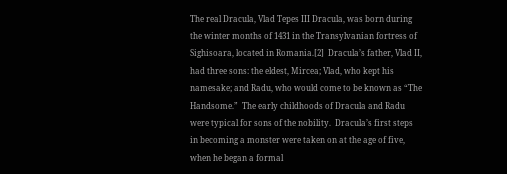The real Dracula, Vlad Tepes III Dracula, was born during the winter months of 1431 in the Transylvanian fortress of Sighisoara, located in Romania.[2]  Dracula’s father, Vlad II, had three sons: the eldest, Mircea; Vlad, who kept his namesake; and Radu, who would come to be known as “The Handsome.”  The early childhoods of Dracula and Radu were typical for sons of the nobility.  Dracula’s first steps in becoming a monster were taken on at the age of five, when he began a formal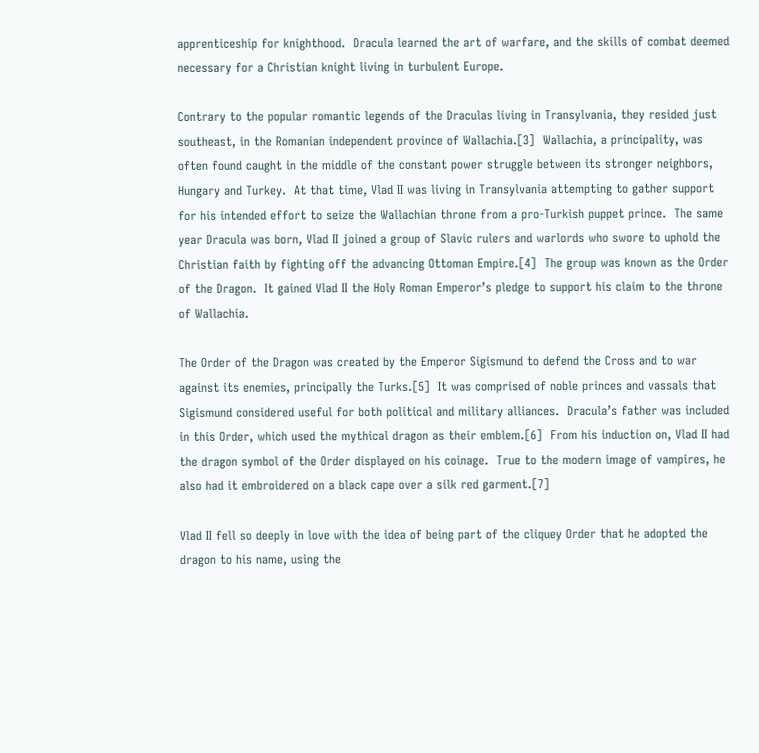apprenticeship for knighthood.  Dracula learned the art of warfare, and the skills of combat deemed necessary for a Christian knight living in turbulent Europe.

Contrary to the popular romantic legends of the Draculas living in Transylvania, they resided just southeast, in the Romanian independent province of Wallachia.[3]  Wallachia, a principality, was often found caught in the middle of the constant power struggle between its stronger neighbors, Hungary and Turkey.  At that time, Vlad II was living in Transylvania attempting to gather support for his intended effort to seize the Wallachian throne from a pro-Turkish puppet prince.  The same year Dracula was born, Vlad II joined a group of Slavic rulers and warlords who swore to uphold the Christian faith by fighting off the advancing Ottoman Empire.[4]  The group was known as the Order of the Dragon.  It gained Vlad II the Holy Roman Emperor’s pledge to support his claim to the throne of Wallachia.

The Order of the Dragon was created by the Emperor Sigismund to defend the Cross and to war against its enemies, principally the Turks.[5]  It was comprised of noble princes and vassals that Sigismund considered useful for both political and military alliances.  Dracula’s father was included in this Order, which used the mythical dragon as their emblem.[6]  From his induction on, Vlad II had the dragon symbol of the Order displayed on his coinage.  True to the modern image of vampires, he also had it embroidered on a black cape over a silk red garment.[7]

Vlad II fell so deeply in love with the idea of being part of the cliquey Order that he adopted the dragon to his name, using the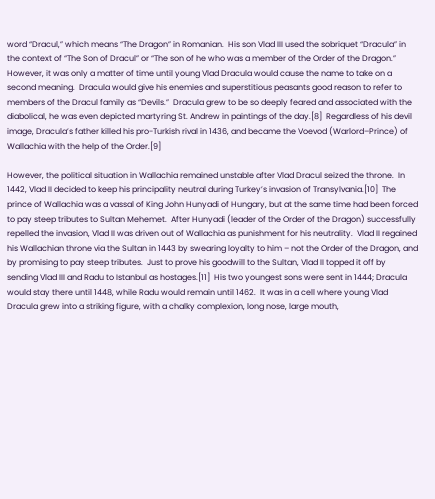word “Dracul,” which means “The Dragon” in Romanian.  His son Vlad III used the sobriquet “Dracula” in the context of “The Son of Dracul” or “The son of he who was a member of the Order of the Dragon.”  However, it was only a matter of time until young Vlad Dracula would cause the name to take on a second meaning.  Dracula would give his enemies and superstitious peasants good reason to refer to members of the Dracul family as “Devils.”  Dracula grew to be so deeply feared and associated with the diabolical, he was even depicted martyring St. Andrew in paintings of the day.[8]  Regardless of his devil image, Dracula’s father killed his pro-Turkish rival in 1436, and became the Voevod (Warlord–Prince) of Wallachia with the help of the Order.[9]

However, the political situation in Wallachia remained unstable after Vlad Dracul seized the throne.  In 1442, Vlad II decided to keep his principality neutral during Turkey’s invasion of Transylvania.[10]  The prince of Wallachia was a vassal of King John Hunyadi of Hungary, but at the same time had been forced to pay steep tributes to Sultan Mehemet.  After Hunyadi (leader of the Order of the Dragon) successfully repelled the invasion, Vlad II was driven out of Wallachia as punishment for his neutrality.  Vlad II regained his Wallachian throne via the Sultan in 1443 by swearing loyalty to him – not the Order of the Dragon, and by promising to pay steep tributes.  Just to prove his goodwill to the Sultan, Vlad II topped it off by sending Vlad III and Radu to Istanbul as hostages.[11]  His two youngest sons were sent in 1444; Dracula would stay there until 1448, while Radu would remain until 1462.  It was in a cell where young Vlad Dracula grew into a striking figure, with a chalky complexion, long nose, large mouth,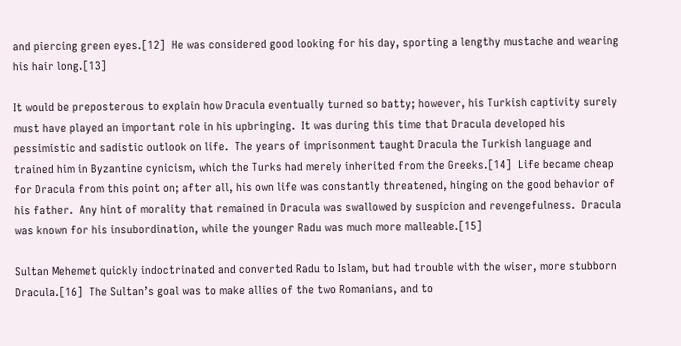and piercing green eyes.[12]  He was considered good looking for his day, sporting a lengthy mustache and wearing his hair long.[13]

It would be preposterous to explain how Dracula eventually turned so batty; however, his Turkish captivity surely must have played an important role in his upbringing.  It was during this time that Dracula developed his pessimistic and sadistic outlook on life.  The years of imprisonment taught Dracula the Turkish language and trained him in Byzantine cynicism, which the Turks had merely inherited from the Greeks.[14]  Life became cheap for Dracula from this point on; after all, his own life was constantly threatened, hinging on the good behavior of his father.  Any hint of morality that remained in Dracula was swallowed by suspicion and revengefulness.  Dracula was known for his insubordination, while the younger Radu was much more malleable.[15]

Sultan Mehemet quickly indoctrinated and converted Radu to Islam, but had trouble with the wiser, more stubborn Dracula.[16]  The Sultan’s goal was to make allies of the two Romanians, and to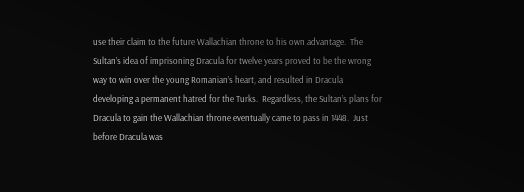use their claim to the future Wallachian throne to his own advantage.  The Sultan’s idea of imprisoning Dracula for twelve years proved to be the wrong way to win over the young Romanian’s heart, and resulted in Dracula developing a permanent hatred for the Turks.  Regardless, the Sultan’s plans for Dracula to gain the Wallachian throne eventually came to pass in 1448.  Just before Dracula was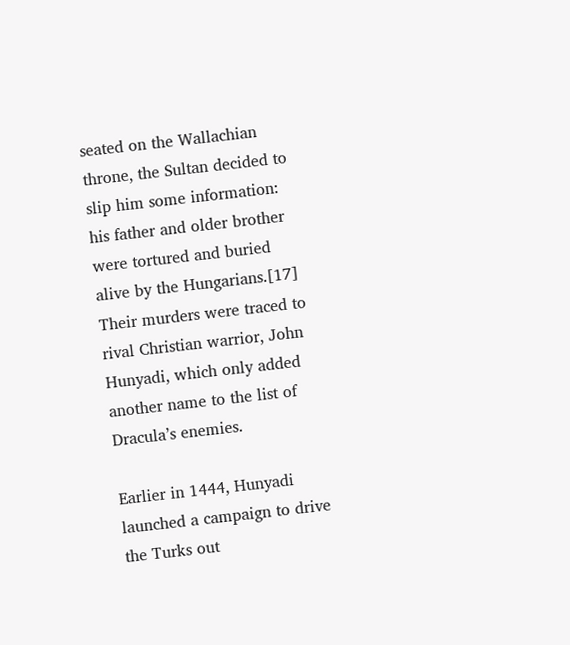seated on the Wallachian throne, the Sultan decided to slip him some information: his father and older brother were tortured and buried alive by the Hungarians.[17]  Their murders were traced to rival Christian warrior, John Hunyadi, which only added another name to the list of Dracula’s enemies.

Earlier in 1444, Hunyadi launched a campaign to drive the Turks out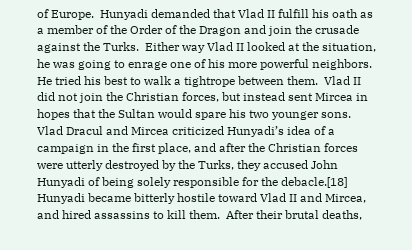of Europe.  Hunyadi demanded that Vlad II fulfill his oath as a member of the Order of the Dragon and join the crusade against the Turks.  Either way Vlad II looked at the situation, he was going to enrage one of his more powerful neighbors.  He tried his best to walk a tightrope between them.  Vlad II did not join the Christian forces, but instead sent Mircea in hopes that the Sultan would spare his two younger sons.  Vlad Dracul and Mircea criticized Hunyadi’s idea of a campaign in the first place, and after the Christian forces were utterly destroyed by the Turks, they accused John Hunyadi of being solely responsible for the debacle.[18]  Hunyadi became bitterly hostile toward Vlad II and Mircea, and hired assassins to kill them.  After their brutal deaths,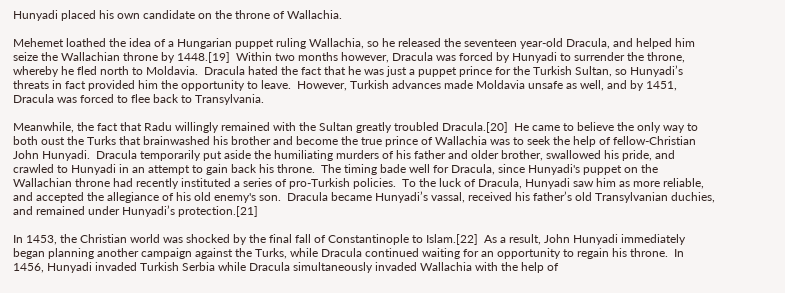Hunyadi placed his own candidate on the throne of Wallachia.

Mehemet loathed the idea of a Hungarian puppet ruling Wallachia, so he released the seventeen year-old Dracula, and helped him seize the Wallachian throne by 1448.[19]  Within two months however, Dracula was forced by Hunyadi to surrender the throne, whereby he fled north to Moldavia.  Dracula hated the fact that he was just a puppet prince for the Turkish Sultan, so Hunyadi’s threats in fact provided him the opportunity to leave.  However, Turkish advances made Moldavia unsafe as well, and by 1451, Dracula was forced to flee back to Transylvania.

Meanwhile, the fact that Radu willingly remained with the Sultan greatly troubled Dracula.[20]  He came to believe the only way to both oust the Turks that brainwashed his brother and become the true prince of Wallachia was to seek the help of fellow-Christian John Hunyadi.  Dracula temporarily put aside the humiliating murders of his father and older brother, swallowed his pride, and crawled to Hunyadi in an attempt to gain back his throne.  The timing bade well for Dracula, since Hunyadi's puppet on the Wallachian throne had recently instituted a series of pro-Turkish policies.  To the luck of Dracula, Hunyadi saw him as more reliable, and accepted the allegiance of his old enemy's son.  Dracula became Hunyadi’s vassal, received his father’s old Transylvanian duchies, and remained under Hunyadi’s protection.[21]

In 1453, the Christian world was shocked by the final fall of Constantinople to Islam.[22]  As a result, John Hunyadi immediately began planning another campaign against the Turks, while Dracula continued waiting for an opportunity to regain his throne.  In 1456, Hunyadi invaded Turkish Serbia while Dracula simultaneously invaded Wallachia with the help of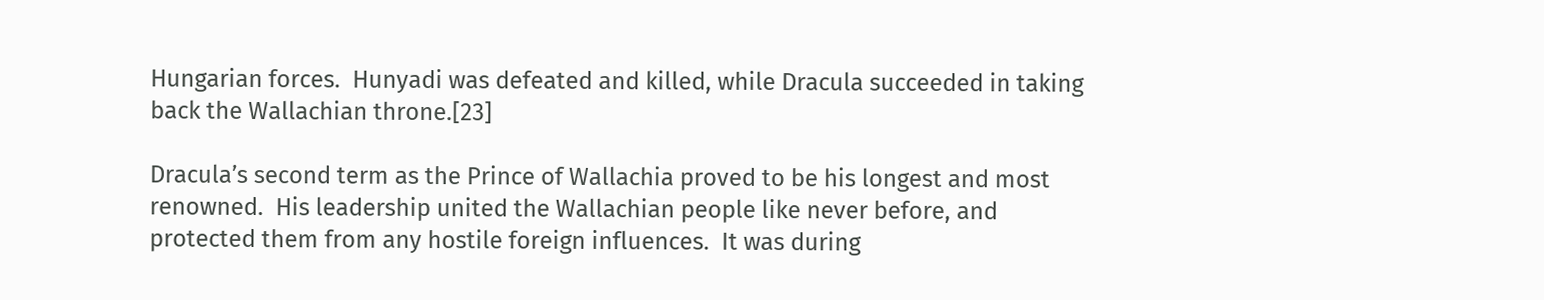Hungarian forces.  Hunyadi was defeated and killed, while Dracula succeeded in taking back the Wallachian throne.[23]

Dracula’s second term as the Prince of Wallachia proved to be his longest and most renowned.  His leadership united the Wallachian people like never before, and protected them from any hostile foreign influences.  It was during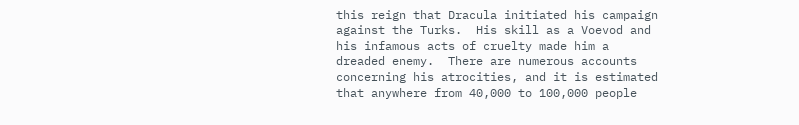this reign that Dracula initiated his campaign against the Turks.  His skill as a Voevod and his infamous acts of cruelty made him a dreaded enemy.  There are numerous accounts concerning his atrocities, and it is estimated that anywhere from 40,000 to 100,000 people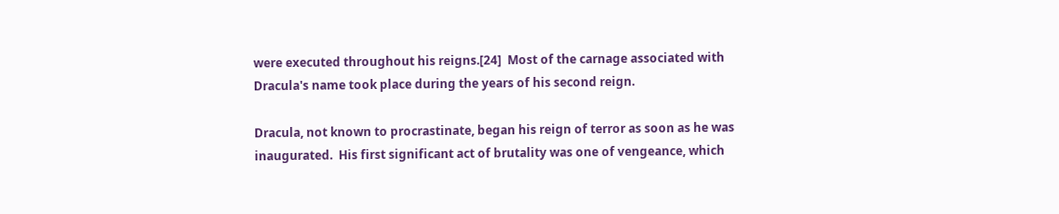were executed throughout his reigns.[24]  Most of the carnage associated with Dracula's name took place during the years of his second reign.

Dracula, not known to procrastinate, began his reign of terror as soon as he was inaugurated.  His first significant act of brutality was one of vengeance, which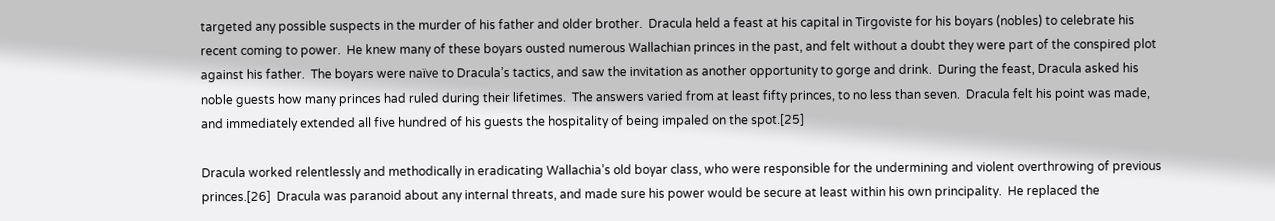targeted any possible suspects in the murder of his father and older brother.  Dracula held a feast at his capital in Tirgoviste for his boyars (nobles) to celebrate his recent coming to power.  He knew many of these boyars ousted numerous Wallachian princes in the past, and felt without a doubt they were part of the conspired plot against his father.  The boyars were naïve to Dracula’s tactics, and saw the invitation as another opportunity to gorge and drink.  During the feast, Dracula asked his noble guests how many princes had ruled during their lifetimes.  The answers varied from at least fifty princes, to no less than seven.  Dracula felt his point was made, and immediately extended all five hundred of his guests the hospitality of being impaled on the spot.[25]

Dracula worked relentlessly and methodically in eradicating Wallachia’s old boyar class, who were responsible for the undermining and violent overthrowing of previous princes.[26]  Dracula was paranoid about any internal threats, and made sure his power would be secure at least within his own principality.  He replaced the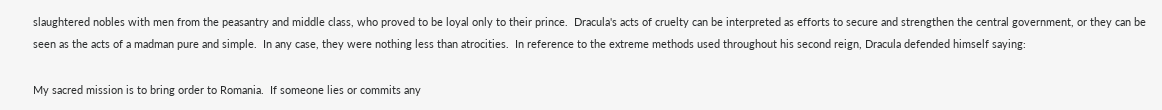slaughtered nobles with men from the peasantry and middle class, who proved to be loyal only to their prince.  Dracula's acts of cruelty can be interpreted as efforts to secure and strengthen the central government, or they can be seen as the acts of a madman pure and simple.  In any case, they were nothing less than atrocities.  In reference to the extreme methods used throughout his second reign, Dracula defended himself saying:

My sacred mission is to bring order to Romania.  If someone lies or commits any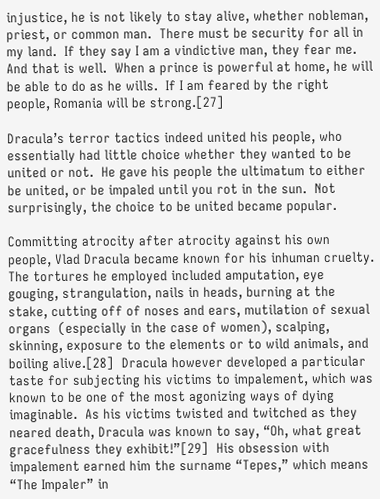injustice, he is not likely to stay alive, whether nobleman, priest, or common man.  There must be security for all in my land.  If they say I am a vindictive man, they fear me.  And that is well.  When a prince is powerful at home, he will be able to do as he wills.  If I am feared by the right people, Romania will be strong.[27]

Dracula’s terror tactics indeed united his people, who essentially had little choice whether they wanted to be united or not.  He gave his people the ultimatum to either be united, or be impaled until you rot in the sun.  Not surprisingly, the choice to be united became popular.

Committing atrocity after atrocity against his own people, Vlad Dracula became known for his inhuman cruelty.  The tortures he employed included amputation, eye gouging, strangulation, nails in heads, burning at the stake, cutting off of noses and ears, mutilation of sexual organs  (especially in the case of women), scalping, skinning, exposure to the elements or to wild animals, and boiling alive.[28]  Dracula however developed a particular taste for subjecting his victims to impalement, which was known to be one of the most agonizing ways of dying imaginable.  As his victims twisted and twitched as they neared death, Dracula was known to say, “Oh, what great gracefulness they exhibit!”[29]  His obsession with impalement earned him the surname “Tepes,” which means “The Impaler” in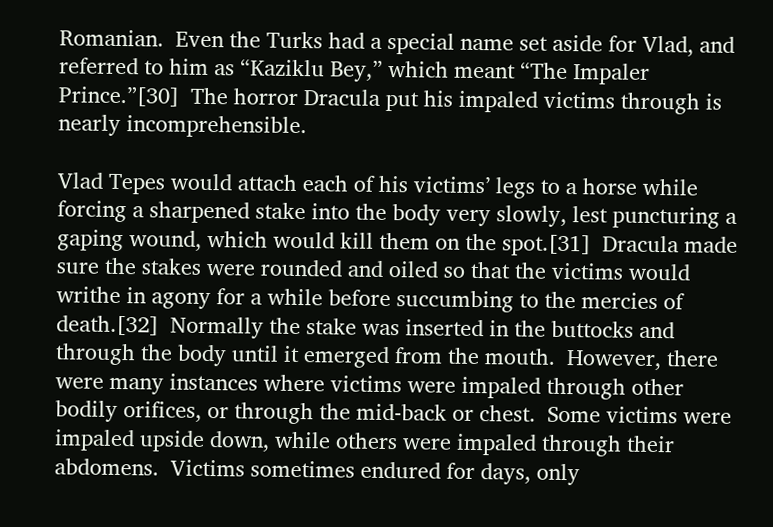Romanian.  Even the Turks had a special name set aside for Vlad, and referred to him as “Kaziklu Bey,” which meant “The Impaler Prince.”[30]  The horror Dracula put his impaled victims through is nearly incomprehensible.

Vlad Tepes would attach each of his victims’ legs to a horse while forcing a sharpened stake into the body very slowly, lest puncturing a gaping wound, which would kill them on the spot.[31]  Dracula made sure the stakes were rounded and oiled so that the victims would writhe in agony for a while before succumbing to the mercies of death.[32]  Normally the stake was inserted in the buttocks and through the body until it emerged from the mouth.  However, there were many instances where victims were impaled through other bodily orifices, or through the mid-back or chest.  Some victims were impaled upside down, while others were impaled through their abdomens.  Victims sometimes endured for days, only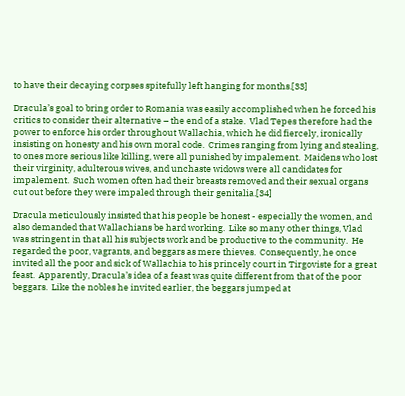to have their decaying corpses spitefully left hanging for months.[33]

Dracula’s goal to bring order to Romania was easily accomplished when he forced his critics to consider their alternative – the end of a stake.  Vlad Tepes therefore had the power to enforce his order throughout Wallachia, which he did fiercely, ironically insisting on honesty and his own moral code.  Crimes ranging from lying and stealing, to ones more serious like killing, were all punished by impalement.  Maidens who lost their virginity, adulterous wives, and unchaste widows were all candidates for impalement.  Such women often had their breasts removed and their sexual organs cut out before they were impaled through their genitalia.[34]

Dracula meticulously insisted that his people be honest - especially the women, and also demanded that Wallachians be hard working.  Like so many other things, Vlad was stringent in that all his subjects work and be productive to the community.  He regarded the poor, vagrants, and beggars as mere thieves.  Consequently, he once invited all the poor and sick of Wallachia to his princely court in Tirgoviste for a great feast.  Apparently, Dracula’s idea of a feast was quite different from that of the poor beggars.  Like the nobles he invited earlier, the beggars jumped at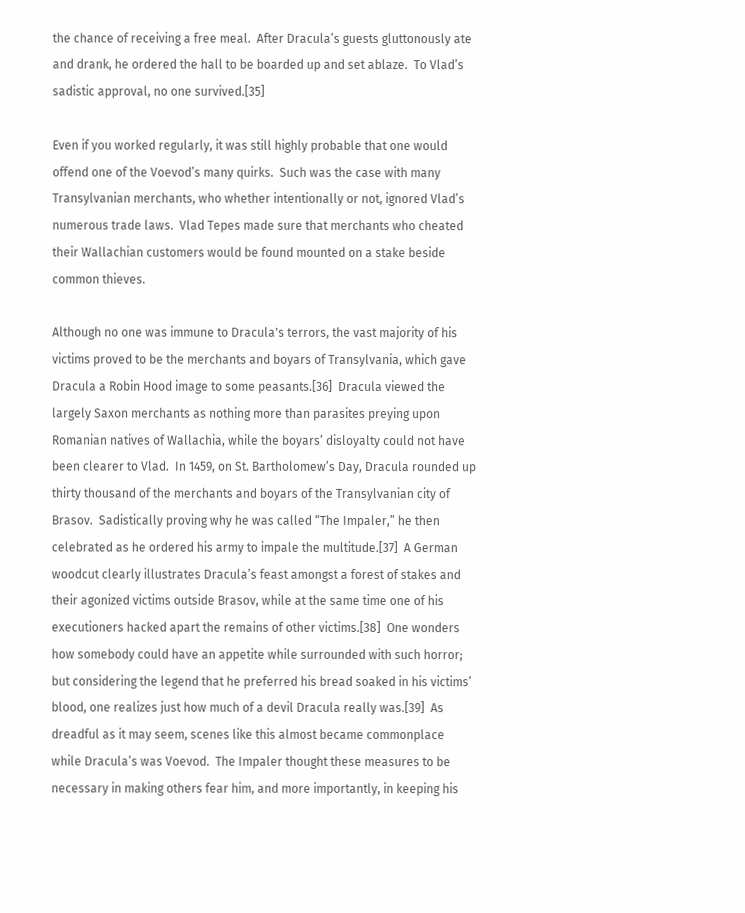the chance of receiving a free meal.  After Dracula’s guests gluttonously ate and drank, he ordered the hall to be boarded up and set ablaze.  To Vlad’s sadistic approval, no one survived.[35]

Even if you worked regularly, it was still highly probable that one would offend one of the Voevod’s many quirks.  Such was the case with many Transylvanian merchants, who whether intentionally or not, ignored Vlad’s numerous trade laws.  Vlad Tepes made sure that merchants who cheated their Wallachian customers would be found mounted on a stake beside common thieves.

Although no one was immune to Dracula's terrors, the vast majority of his victims proved to be the merchants and boyars of Transylvania, which gave Dracula a Robin Hood image to some peasants.[36]  Dracula viewed the largely Saxon merchants as nothing more than parasites preying upon Romanian natives of Wallachia, while the boyars’ disloyalty could not have been clearer to Vlad.  In 1459, on St. Bartholomew’s Day, Dracula rounded up thirty thousand of the merchants and boyars of the Transylvanian city of Brasov.  Sadistically proving why he was called “The Impaler,” he then celebrated as he ordered his army to impale the multitude.[37]  A German woodcut clearly illustrates Dracula’s feast amongst a forest of stakes and their agonized victims outside Brasov, while at the same time one of his executioners hacked apart the remains of other victims.[38]  One wonders how somebody could have an appetite while surrounded with such horror; but considering the legend that he preferred his bread soaked in his victims’ blood, one realizes just how much of a devil Dracula really was.[39]  As dreadful as it may seem, scenes like this almost became commonplace while Dracula’s was Voevod.  The Impaler thought these measures to be necessary in making others fear him, and more importantly, in keeping his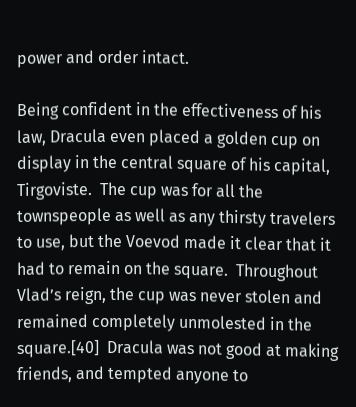power and order intact.

Being confident in the effectiveness of his law, Dracula even placed a golden cup on display in the central square of his capital, Tirgoviste.  The cup was for all the townspeople as well as any thirsty travelers to use, but the Voevod made it clear that it had to remain on the square.  Throughout Vlad’s reign, the cup was never stolen and remained completely unmolested in the square.[40]  Dracula was not good at making friends, and tempted anyone to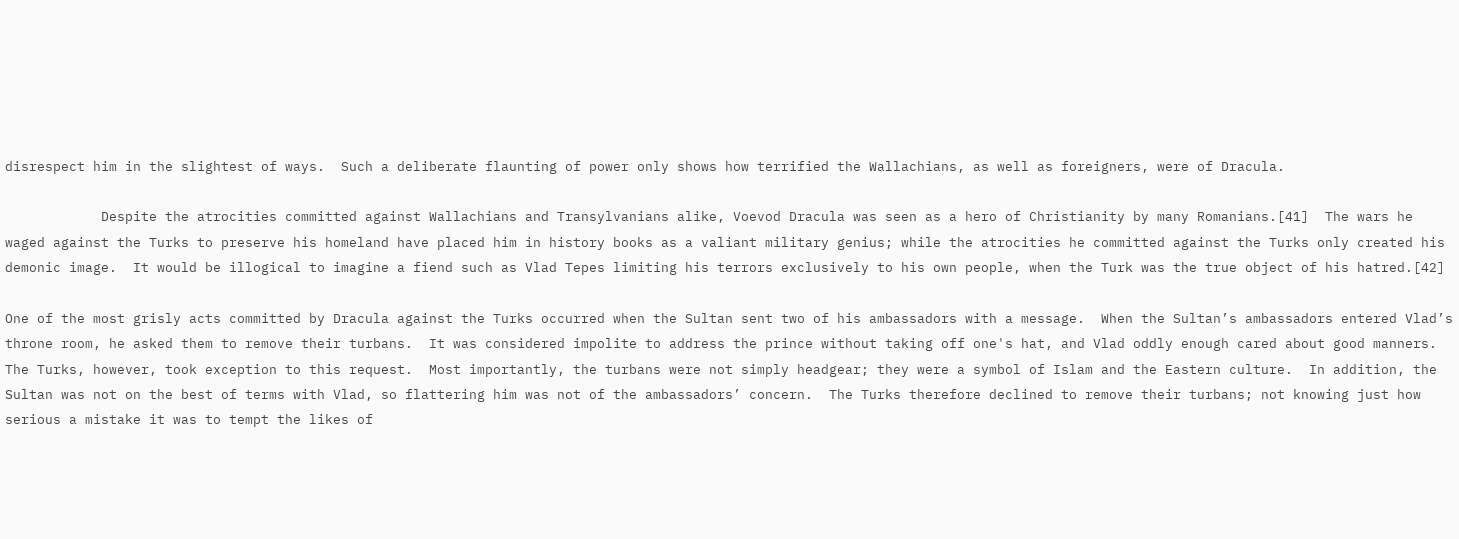disrespect him in the slightest of ways.  Such a deliberate flaunting of power only shows how terrified the Wallachians, as well as foreigners, were of Dracula.

            Despite the atrocities committed against Wallachians and Transylvanians alike, Voevod Dracula was seen as a hero of Christianity by many Romanians.[41]  The wars he waged against the Turks to preserve his homeland have placed him in history books as a valiant military genius; while the atrocities he committed against the Turks only created his demonic image.  It would be illogical to imagine a fiend such as Vlad Tepes limiting his terrors exclusively to his own people, when the Turk was the true object of his hatred.[42]

One of the most grisly acts committed by Dracula against the Turks occurred when the Sultan sent two of his ambassadors with a message.  When the Sultan’s ambassadors entered Vlad’s throne room, he asked them to remove their turbans.  It was considered impolite to address the prince without taking off one's hat, and Vlad oddly enough cared about good manners.  The Turks, however, took exception to this request.  Most importantly, the turbans were not simply headgear; they were a symbol of Islam and the Eastern culture.  In addition, the Sultan was not on the best of terms with Vlad, so flattering him was not of the ambassadors’ concern.  The Turks therefore declined to remove their turbans; not knowing just how serious a mistake it was to tempt the likes of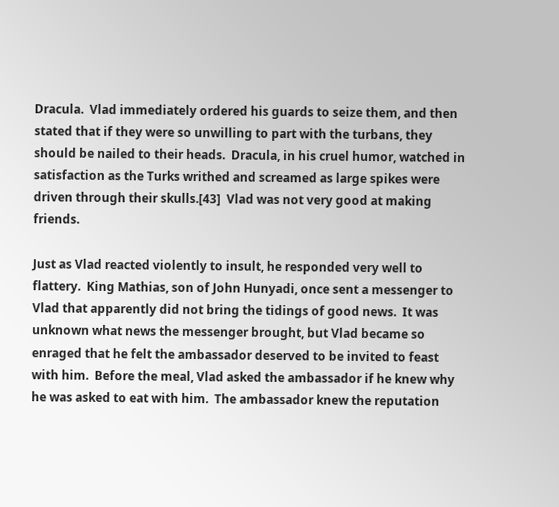Dracula.  Vlad immediately ordered his guards to seize them, and then stated that if they were so unwilling to part with the turbans, they should be nailed to their heads.  Dracula, in his cruel humor, watched in satisfaction as the Turks writhed and screamed as large spikes were driven through their skulls.[43]  Vlad was not very good at making friends.

Just as Vlad reacted violently to insult, he responded very well to flattery.  King Mathias, son of John Hunyadi, once sent a messenger to Vlad that apparently did not bring the tidings of good news.  It was unknown what news the messenger brought, but Vlad became so enraged that he felt the ambassador deserved to be invited to feast with him.  Before the meal, Vlad asked the ambassador if he knew why he was asked to eat with him.  The ambassador knew the reputation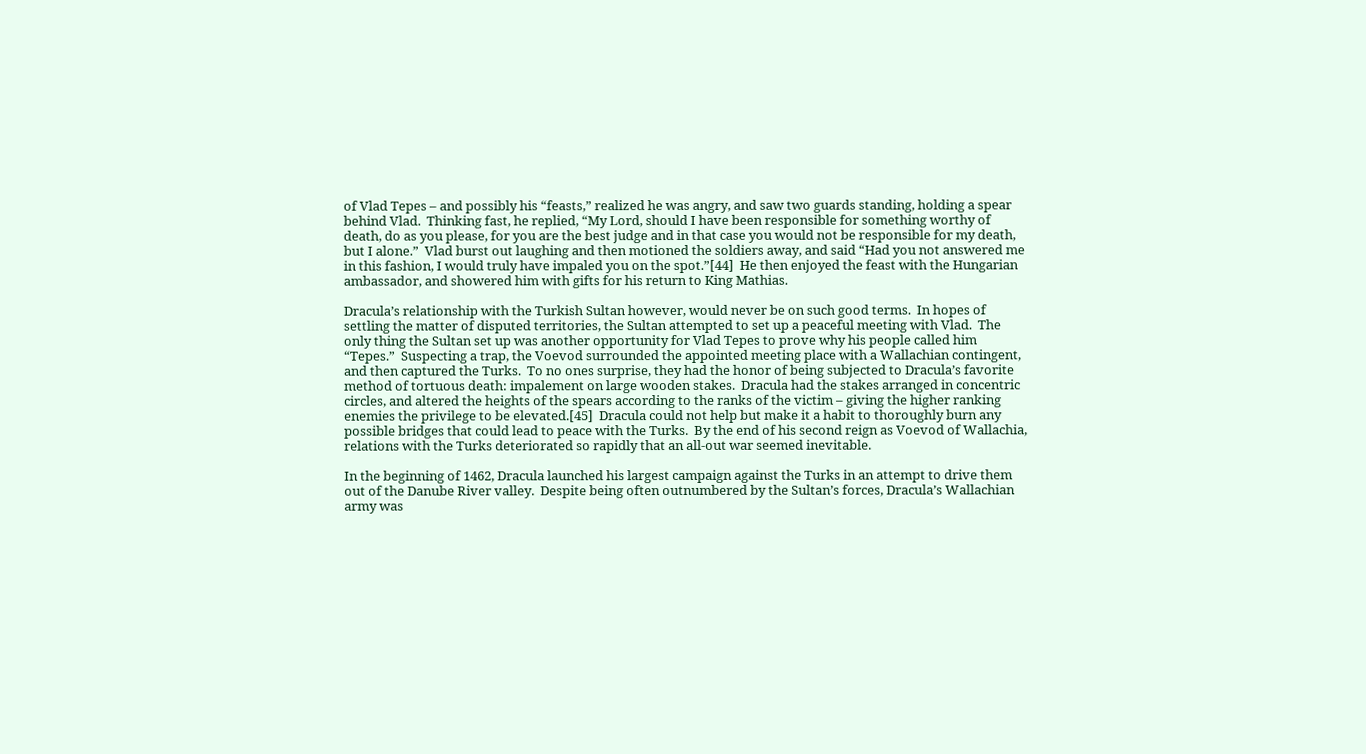of Vlad Tepes – and possibly his “feasts,” realized he was angry, and saw two guards standing, holding a spear behind Vlad.  Thinking fast, he replied, “My Lord, should I have been responsible for something worthy of death, do as you please, for you are the best judge and in that case you would not be responsible for my death, but I alone.”  Vlad burst out laughing and then motioned the soldiers away, and said “Had you not answered me in this fashion, I would truly have impaled you on the spot.”[44]  He then enjoyed the feast with the Hungarian ambassador, and showered him with gifts for his return to King Mathias.

Dracula’s relationship with the Turkish Sultan however, would never be on such good terms.  In hopes of settling the matter of disputed territories, the Sultan attempted to set up a peaceful meeting with Vlad.  The only thing the Sultan set up was another opportunity for Vlad Tepes to prove why his people called him “Tepes.”  Suspecting a trap, the Voevod surrounded the appointed meeting place with a Wallachian contingent, and then captured the Turks.  To no ones surprise, they had the honor of being subjected to Dracula’s favorite method of tortuous death: impalement on large wooden stakes.  Dracula had the stakes arranged in concentric circles, and altered the heights of the spears according to the ranks of the victim – giving the higher ranking enemies the privilege to be elevated.[45]  Dracula could not help but make it a habit to thoroughly burn any possible bridges that could lead to peace with the Turks.  By the end of his second reign as Voevod of Wallachia, relations with the Turks deteriorated so rapidly that an all-out war seemed inevitable.

In the beginning of 1462, Dracula launched his largest campaign against the Turks in an attempt to drive them out of the Danube River valley.  Despite being often outnumbered by the Sultan’s forces, Dracula’s Wallachian army was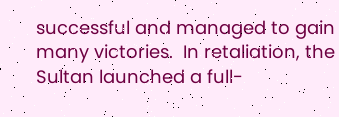successful and managed to gain many victories.  In retaliation, the Sultan launched a full-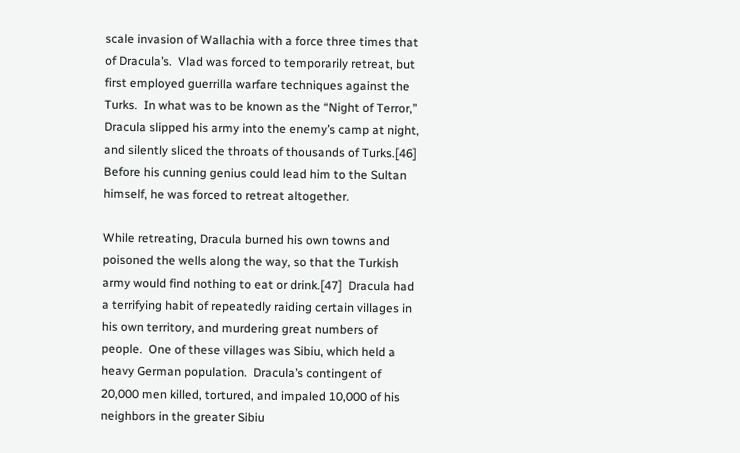scale invasion of Wallachia with a force three times that of Dracula’s.  Vlad was forced to temporarily retreat, but first employed guerrilla warfare techniques against the Turks.  In what was to be known as the “Night of Terror,” Dracula slipped his army into the enemy’s camp at night, and silently sliced the throats of thousands of Turks.[46]  Before his cunning genius could lead him to the Sultan himself, he was forced to retreat altogether.

While retreating, Dracula burned his own towns and poisoned the wells along the way, so that the Turkish army would find nothing to eat or drink.[47]  Dracula had a terrifying habit of repeatedly raiding certain villages in his own territory, and murdering great numbers of people.  One of these villages was Sibiu, which held a heavy German population.  Dracula’s contingent of 20,000 men killed, tortured, and impaled 10,000 of his neighbors in the greater Sibiu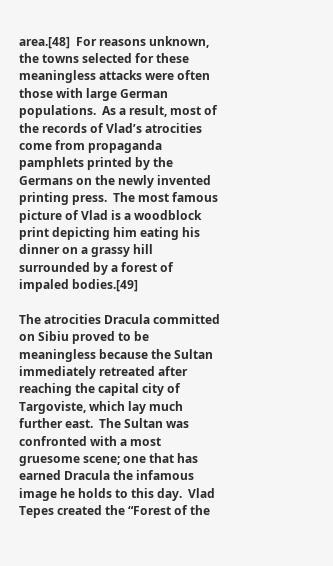area.[48]  For reasons unknown, the towns selected for these meaningless attacks were often those with large German populations.  As a result, most of the records of Vlad’s atrocities come from propaganda pamphlets printed by the Germans on the newly invented printing press.  The most famous picture of Vlad is a woodblock print depicting him eating his dinner on a grassy hill surrounded by a forest of impaled bodies.[49]

The atrocities Dracula committed on Sibiu proved to be meaningless because the Sultan immediately retreated after reaching the capital city of Targoviste, which lay much further east.  The Sultan was confronted with a most gruesome scene; one that has earned Dracula the infamous image he holds to this day.  Vlad Tepes created the “Forest of the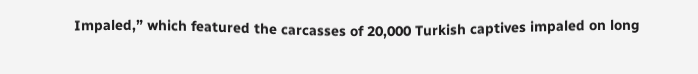Impaled,” which featured the carcasses of 20,000 Turkish captives impaled on long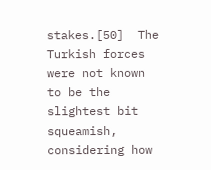stakes.[50]  The Turkish forces were not known to be the slightest bit squeamish, considering how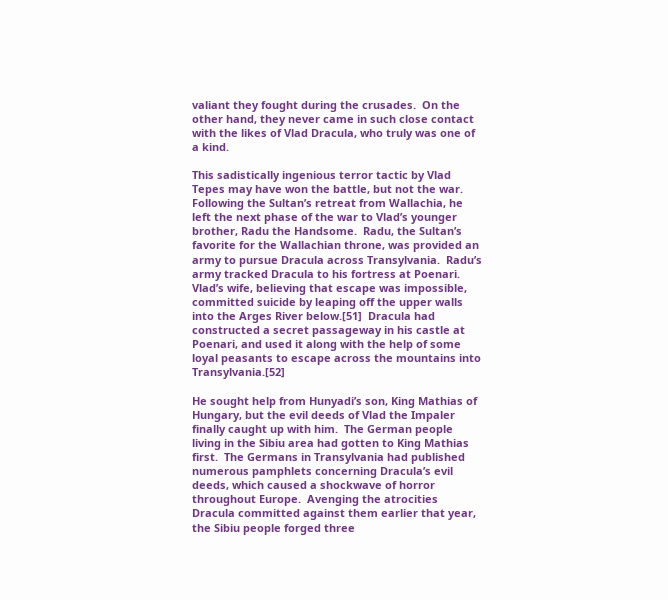valiant they fought during the crusades.  On the other hand, they never came in such close contact with the likes of Vlad Dracula, who truly was one of a kind.

This sadistically ingenious terror tactic by Vlad Tepes may have won the battle, but not the war.  Following the Sultan’s retreat from Wallachia, he left the next phase of the war to Vlad’s younger brother, Radu the Handsome.  Radu, the Sultan’s favorite for the Wallachian throne, was provided an army to pursue Dracula across Transylvania.  Radu’s army tracked Dracula to his fortress at Poenari.  Vlad’s wife, believing that escape was impossible, committed suicide by leaping off the upper walls into the Arges River below.[51]  Dracula had constructed a secret passageway in his castle at Poenari, and used it along with the help of some loyal peasants to escape across the mountains into Transylvania.[52]

He sought help from Hunyadi’s son, King Mathias of Hungary, but the evil deeds of Vlad the Impaler finally caught up with him.  The German people living in the Sibiu area had gotten to King Mathias first.  The Germans in Transylvania had published numerous pamphlets concerning Dracula’s evil deeds, which caused a shockwave of horror throughout Europe.  Avenging the atrocities Dracula committed against them earlier that year, the Sibiu people forged three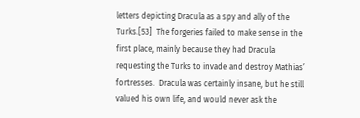letters depicting Dracula as a spy and ally of the Turks.[53]  The forgeries failed to make sense in the first place, mainly because they had Dracula requesting the Turks to invade and destroy Mathias’ fortresses.  Dracula was certainly insane, but he still valued his own life, and would never ask the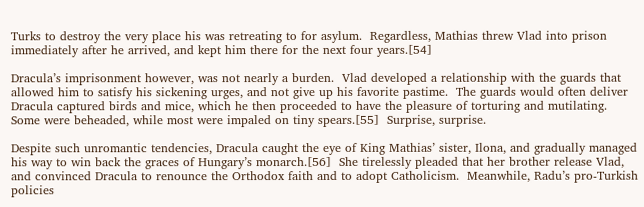Turks to destroy the very place his was retreating to for asylum.  Regardless, Mathias threw Vlad into prison immediately after he arrived, and kept him there for the next four years.[54]

Dracula’s imprisonment however, was not nearly a burden.  Vlad developed a relationship with the guards that allowed him to satisfy his sickening urges, and not give up his favorite pastime.  The guards would often deliver Dracula captured birds and mice, which he then proceeded to have the pleasure of torturing and mutilating.  Some were beheaded, while most were impaled on tiny spears.[55]  Surprise, surprise.

Despite such unromantic tendencies, Dracula caught the eye of King Mathias’ sister, Ilona, and gradually managed his way to win back the graces of Hungary’s monarch.[56]  She tirelessly pleaded that her brother release Vlad, and convinced Dracula to renounce the Orthodox faith and to adopt Catholicism.  Meanwhile, Radu’s pro-Turkish policies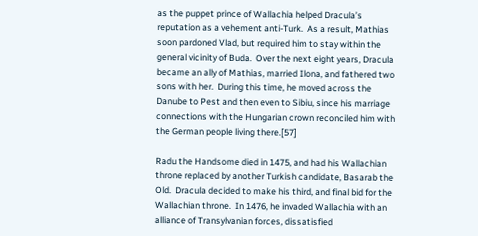as the puppet prince of Wallachia helped Dracula’s reputation as a vehement anti-Turk.  As a result, Mathias soon pardoned Vlad, but required him to stay within the general vicinity of Buda.  Over the next eight years, Dracula became an ally of Mathias, married Ilona, and fathered two sons with her.  During this time, he moved across the Danube to Pest and then even to Sibiu, since his marriage connections with the Hungarian crown reconciled him with the German people living there.[57]

Radu the Handsome died in 1475, and had his Wallachian throne replaced by another Turkish candidate, Basarab the Old.  Dracula decided to make his third, and final bid for the Wallachian throne.  In 1476, he invaded Wallachia with an alliance of Transylvanian forces, dissatisfied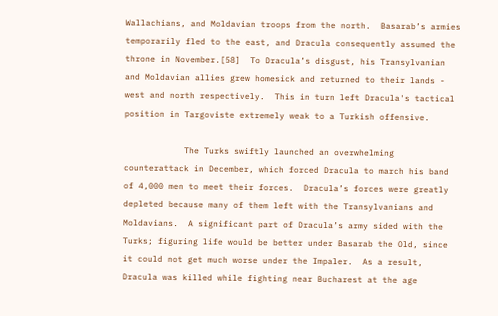Wallachians, and Moldavian troops from the north.  Basarab’s armies temporarily fled to the east, and Dracula consequently assumed the throne in November.[58]  To Dracula’s disgust, his Transylvanian and Moldavian allies grew homesick and returned to their lands - west and north respectively.  This in turn left Dracula's tactical position in Targoviste extremely weak to a Turkish offensive.

            The Turks swiftly launched an overwhelming counterattack in December, which forced Dracula to march his band of 4,000 men to meet their forces.  Dracula’s forces were greatly depleted because many of them left with the Transylvanians and Moldavians.  A significant part of Dracula’s army sided with the Turks; figuring life would be better under Basarab the Old, since it could not get much worse under the Impaler.  As a result, Dracula was killed while fighting near Bucharest at the age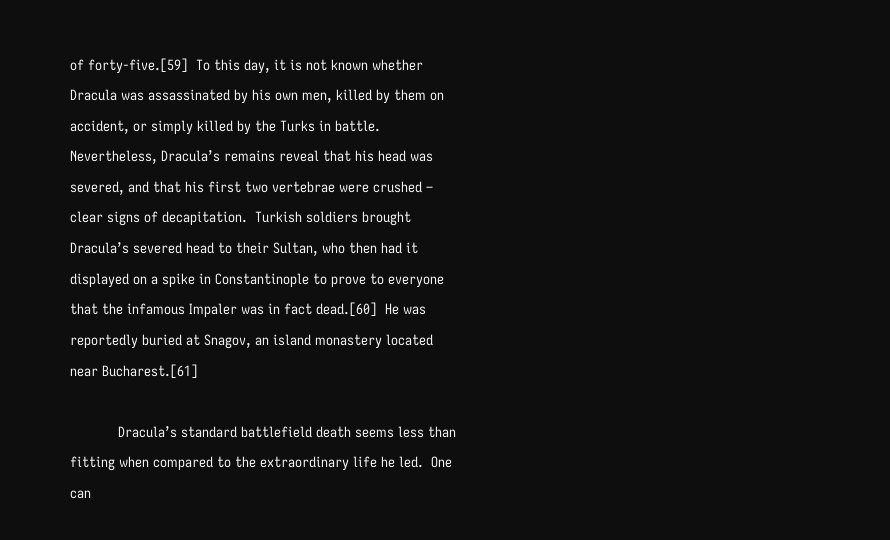of forty-five.[59]  To this day, it is not known whether Dracula was assassinated by his own men, killed by them on accident, or simply killed by the Turks in battle.  Nevertheless, Dracula’s remains reveal that his head was severed, and that his first two vertebrae were crushed – clear signs of decapitation.  Turkish soldiers brought Dracula’s severed head to their Sultan, who then had it displayed on a spike in Constantinople to prove to everyone that the infamous Impaler was in fact dead.[60]  He was reportedly buried at Snagov, an island monastery located near Bucharest.[61]

            Dracula’s standard battlefield death seems less than fitting when compared to the extraordinary life he led.  One can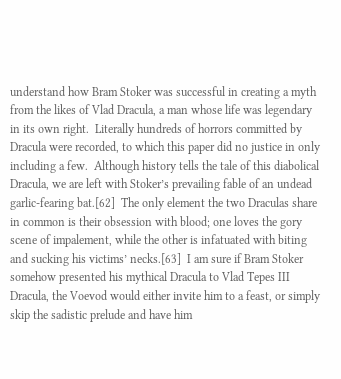understand how Bram Stoker was successful in creating a myth from the likes of Vlad Dracula, a man whose life was legendary in its own right.  Literally hundreds of horrors committed by Dracula were recorded, to which this paper did no justice in only including a few.  Although history tells the tale of this diabolical Dracula, we are left with Stoker’s prevailing fable of an undead garlic-fearing bat.[62]  The only element the two Draculas share in common is their obsession with blood; one loves the gory scene of impalement, while the other is infatuated with biting and sucking his victims’ necks.[63]  I am sure if Bram Stoker somehow presented his mythical Dracula to Vlad Tepes III Dracula, the Voevod would either invite him to a feast, or simply skip the sadistic prelude and have him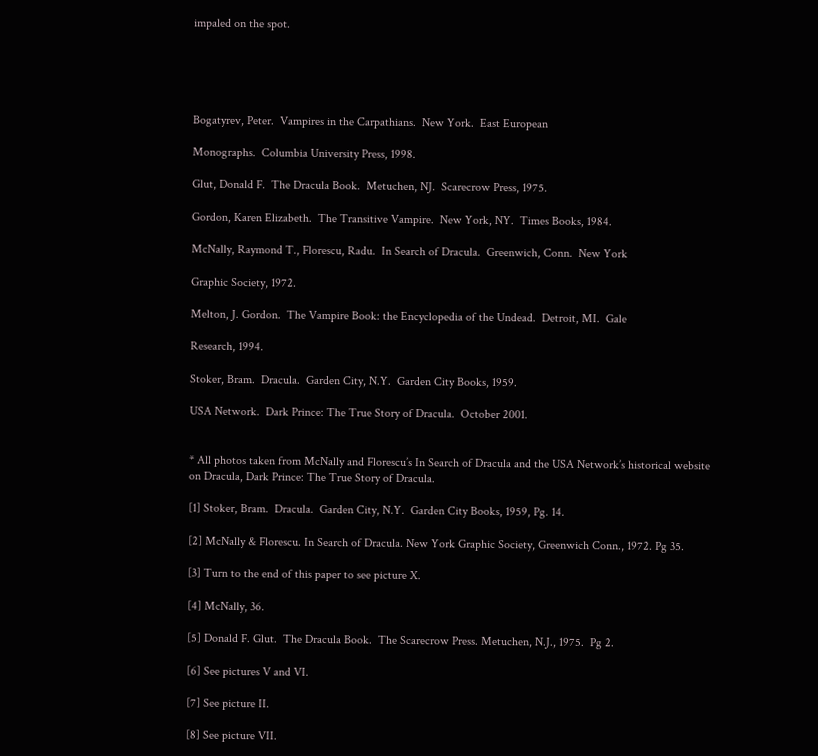impaled on the spot.





Bogatyrev, Peter.  Vampires in the Carpathians.  New York.  East European

Monographs.  Columbia University Press, 1998.

Glut, Donald F.  The Dracula Book.  Metuchen, NJ.  Scarecrow Press, 1975.

Gordon, Karen Elizabeth.  The Transitive Vampire.  New York, NY.  Times Books, 1984.

McNally, Raymond T., Florescu, Radu.  In Search of Dracula.  Greenwich, Conn.  New York

Graphic Society, 1972.

Melton, J. Gordon.  The Vampire Book: the Encyclopedia of the Undead.  Detroit, MI.  Gale

Research, 1994.

Stoker, Bram.  Dracula.  Garden City, N.Y.  Garden City Books, 1959.

USA Network.  Dark Prince: The True Story of Dracula.  October 2001.


* All photos taken from McNally and Florescu’s In Search of Dracula and the USA Network’s historical website on Dracula, Dark Prince: The True Story of Dracula.

[1] Stoker, Bram.  Dracula.  Garden City, N.Y.  Garden City Books, 1959, Pg. 14.

[2] McNally & Florescu. In Search of Dracula. New York Graphic Society, Greenwich Conn., 1972. Pg 35.

[3] Turn to the end of this paper to see picture X.

[4] McNally, 36.

[5] Donald F. Glut.  The Dracula Book.  The Scarecrow Press. Metuchen, N.J., 1975.  Pg 2.

[6] See pictures V and VI.

[7] See picture II.

[8] See picture VII.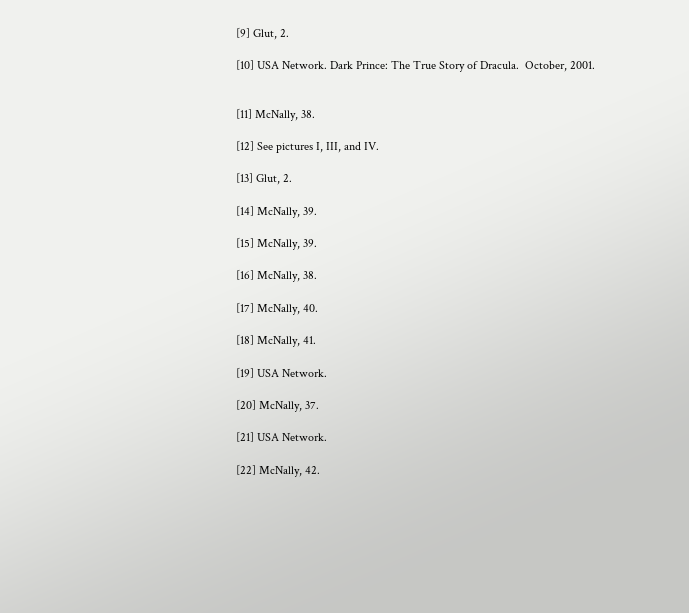[9] Glut, 2.

[10] USA Network. Dark Prince: The True Story of Dracula.  October, 2001.


[11] McNally, 38.

[12] See pictures I, III, and IV.

[13] Glut, 2.

[14] McNally, 39.

[15] McNally, 39.

[16] McNally, 38.

[17] McNally, 40.

[18] McNally, 41.

[19] USA Network.

[20] McNally, 37.

[21] USA Network.

[22] McNally, 42.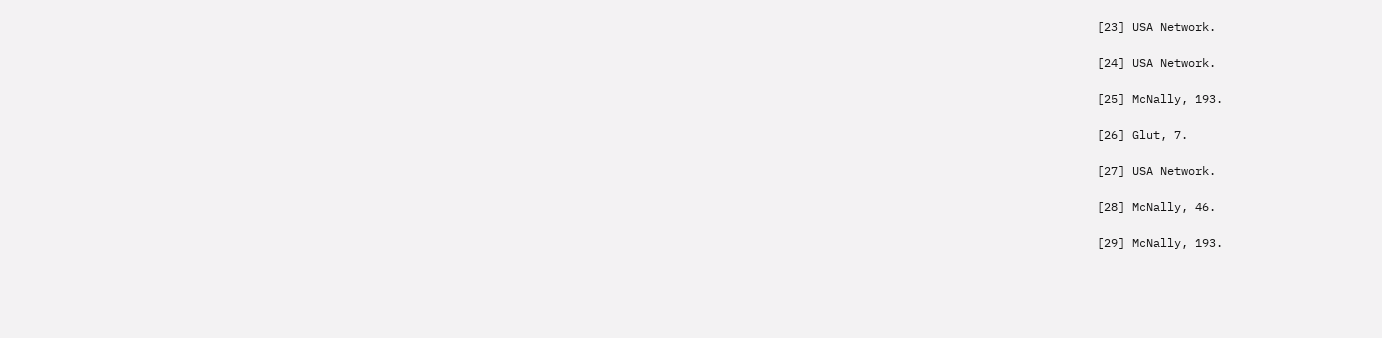[23] USA Network.

[24] USA Network.

[25] McNally, 193.

[26] Glut, 7.

[27] USA Network.

[28] McNally, 46.

[29] McNally, 193.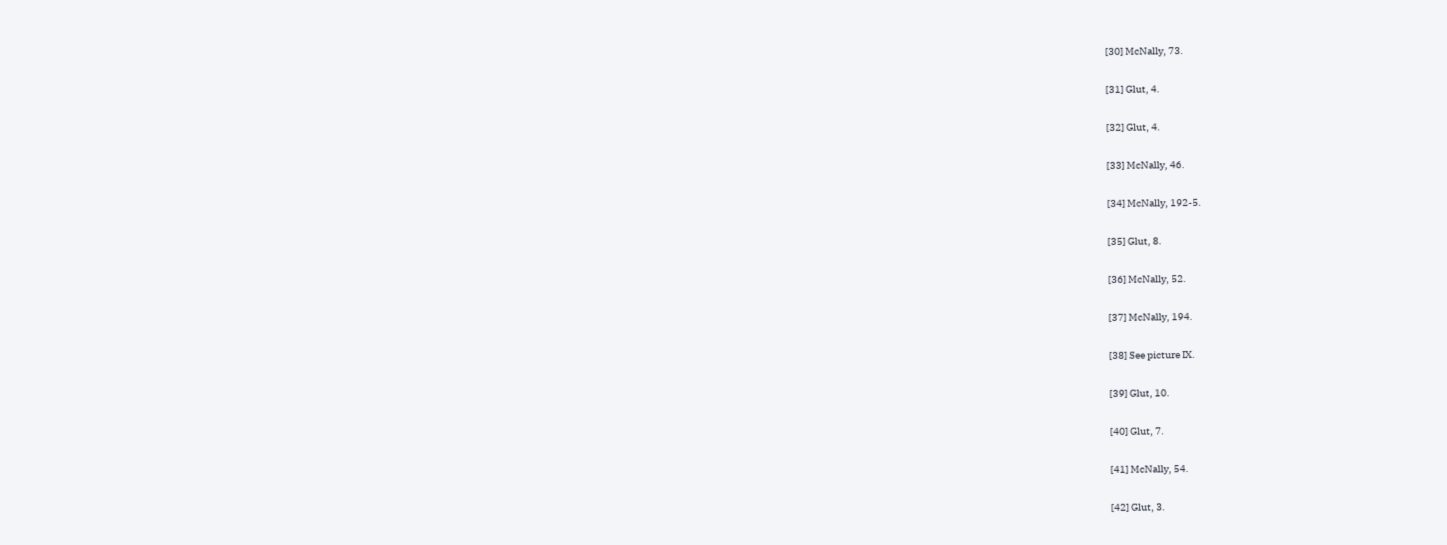[30] McNally, 73.

[31] Glut, 4.

[32] Glut, 4.

[33] McNally, 46.

[34] McNally, 192-5.

[35] Glut, 8.

[36] McNally, 52.

[37] McNally, 194.

[38] See picture IX.

[39] Glut, 10.

[40] Glut, 7.

[41] McNally, 54.

[42] Glut, 3.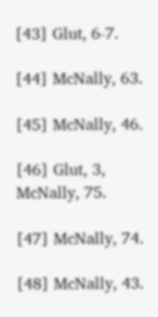[43] Glut, 6-7.

[44] McNally, 63.

[45] McNally, 46.

[46] Glut, 3, McNally, 75.

[47] McNally, 74.

[48] McNally, 43.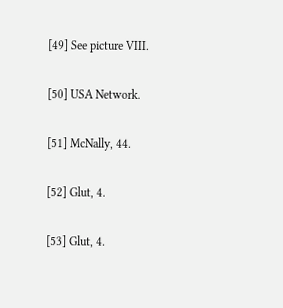[49] See picture VIII.

[50] USA Network.

[51] McNally, 44.

[52] Glut, 4.

[53] Glut, 4.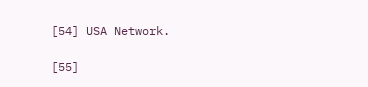[54] USA Network.

[55]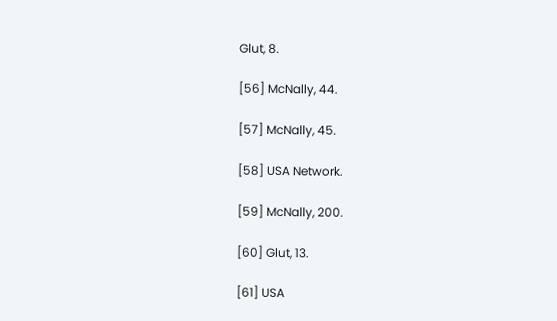Glut, 8.

[56] McNally, 44.

[57] McNally, 45.

[58] USA Network.

[59] McNally, 200.

[60] Glut, 13.

[61] USA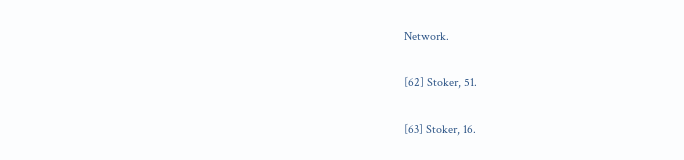Network.

[62] Stoker, 51.

[63] Stoker, 16.